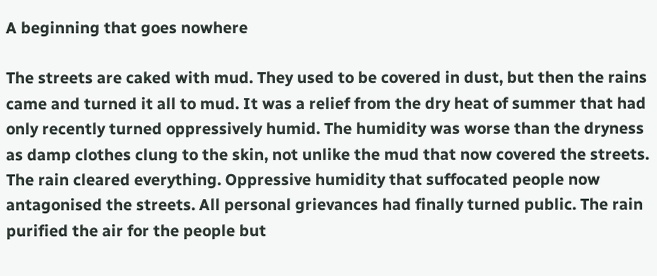A beginning that goes nowhere

The streets are caked with mud. They used to be covered in dust, but then the rains came and turned it all to mud. It was a relief from the dry heat of summer that had only recently turned oppressively humid. The humidity was worse than the dryness as damp clothes clung to the skin, not unlike the mud that now covered the streets. The rain cleared everything. Oppressive humidity that suffocated people now antagonised the streets. All personal grievances had finally turned public. The rain purified the air for the people but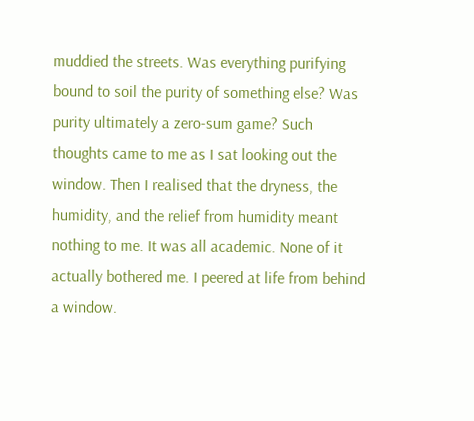muddied the streets. Was everything purifying bound to soil the purity of something else? Was purity ultimately a zero-sum game? Such thoughts came to me as I sat looking out the window. Then I realised that the dryness, the humidity, and the relief from humidity meant nothing to me. It was all academic. None of it actually bothered me. I peered at life from behind a window.